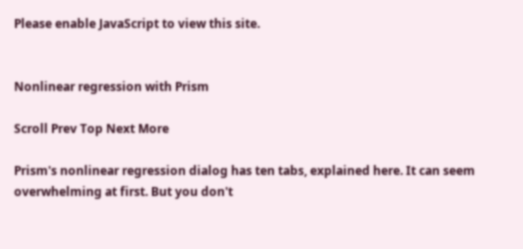Please enable JavaScript to view this site.


Nonlinear regression with Prism

Scroll Prev Top Next More

Prism's nonlinear regression dialog has ten tabs, explained here. It can seem overwhelming at first. But you don't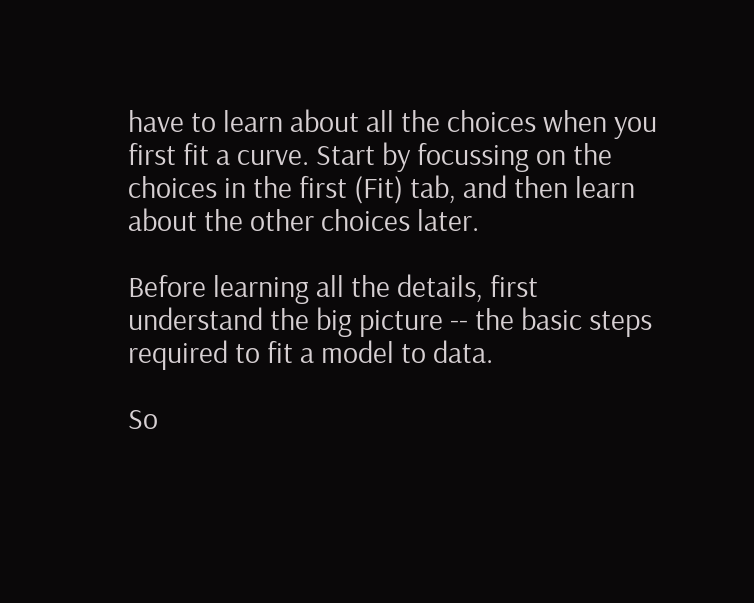have to learn about all the choices when you first fit a curve. Start by focussing on the choices in the first (Fit) tab, and then learn about the other choices later.

Before learning all the details, first understand the big picture -- the basic steps required to fit a model to data.

So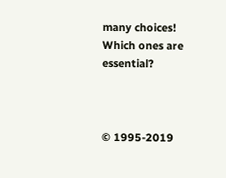many choices! Which ones are essential?



© 1995-2019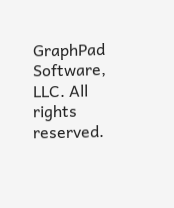GraphPad Software, LLC. All rights reserved.